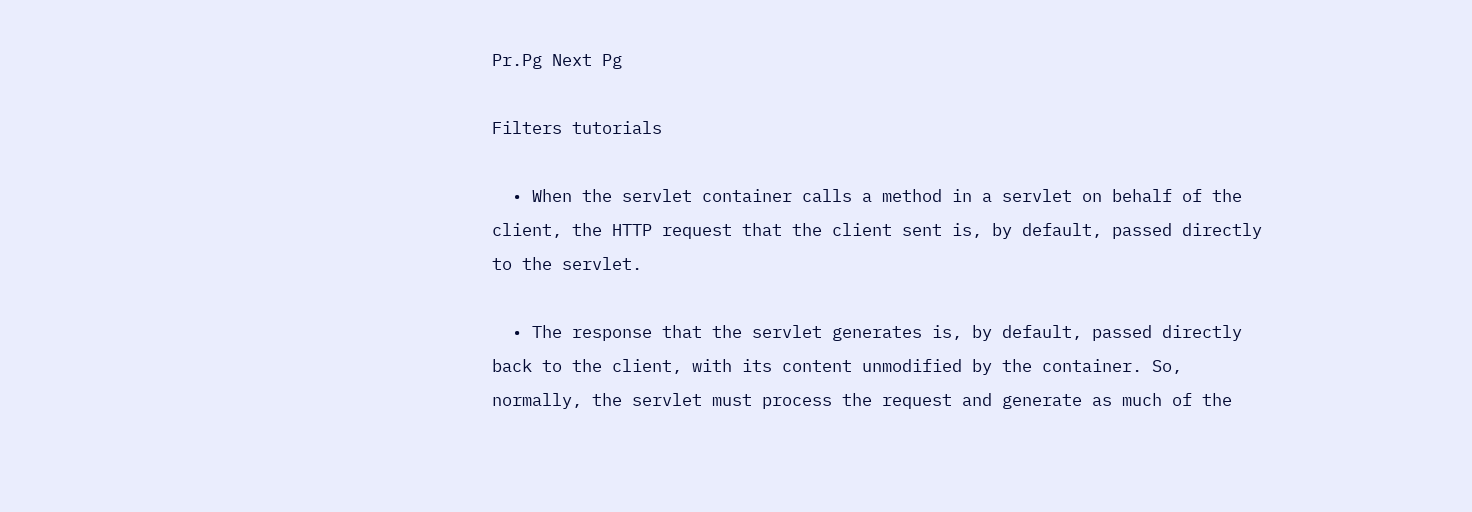Pr.Pg Next Pg

Filters tutorials

  • When the servlet container calls a method in a servlet on behalf of the client, the HTTP request that the client sent is, by default, passed directly to the servlet.

  • The response that the servlet generates is, by default, passed directly back to the client, with its content unmodified by the container. So, normally, the servlet must process the request and generate as much of the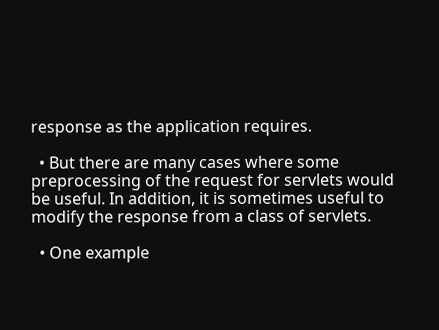response as the application requires.

  • But there are many cases where some preprocessing of the request for servlets would be useful. In addition, it is sometimes useful to modify the response from a class of servlets.

  • One example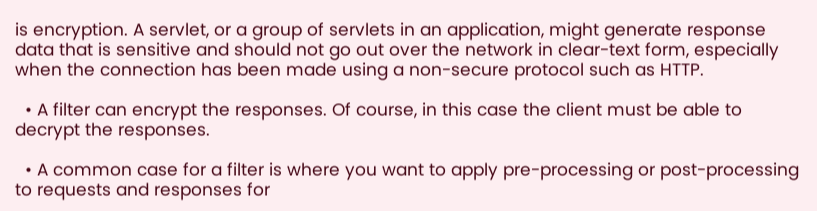is encryption. A servlet, or a group of servlets in an application, might generate response data that is sensitive and should not go out over the network in clear-text form, especially when the connection has been made using a non-secure protocol such as HTTP.

  • A filter can encrypt the responses. Of course, in this case the client must be able to decrypt the responses.

  • A common case for a filter is where you want to apply pre-processing or post-processing to requests and responses for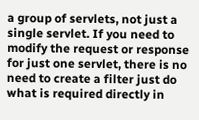a group of servlets, not just a single servlet. If you need to modify the request or response for just one servlet, there is no need to create a filter just do what is required directly in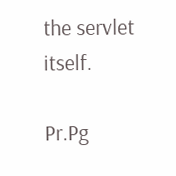the servlet itself.

Pr.Pg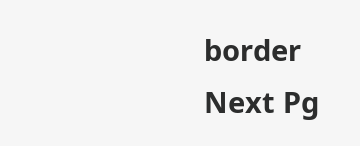border                                              Next Pg